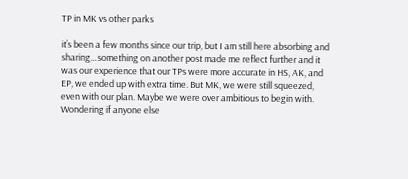TP in MK vs other parks

it’s been a few months since our trip, but I am still here absorbing and sharing…something on another post made me reflect further and it was our experience that our TPs were more accurate in HS, AK, and EP, we ended up with extra time. But MK, we were still squeezed, even with our plan. Maybe we were over ambitious to begin with. Wondering if anyone else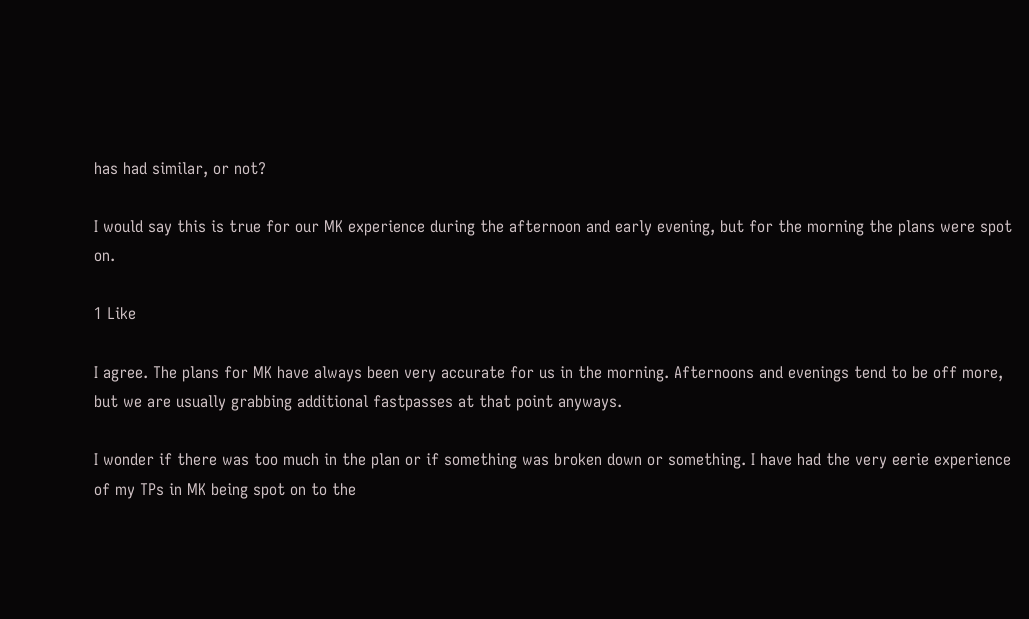has had similar, or not?

I would say this is true for our MK experience during the afternoon and early evening, but for the morning the plans were spot on.

1 Like

I agree. The plans for MK have always been very accurate for us in the morning. Afternoons and evenings tend to be off more, but we are usually grabbing additional fastpasses at that point anyways.

I wonder if there was too much in the plan or if something was broken down or something. I have had the very eerie experience of my TPs in MK being spot on to the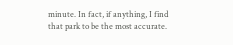minute. In fact, if anything, I find that park to be the most accurate.